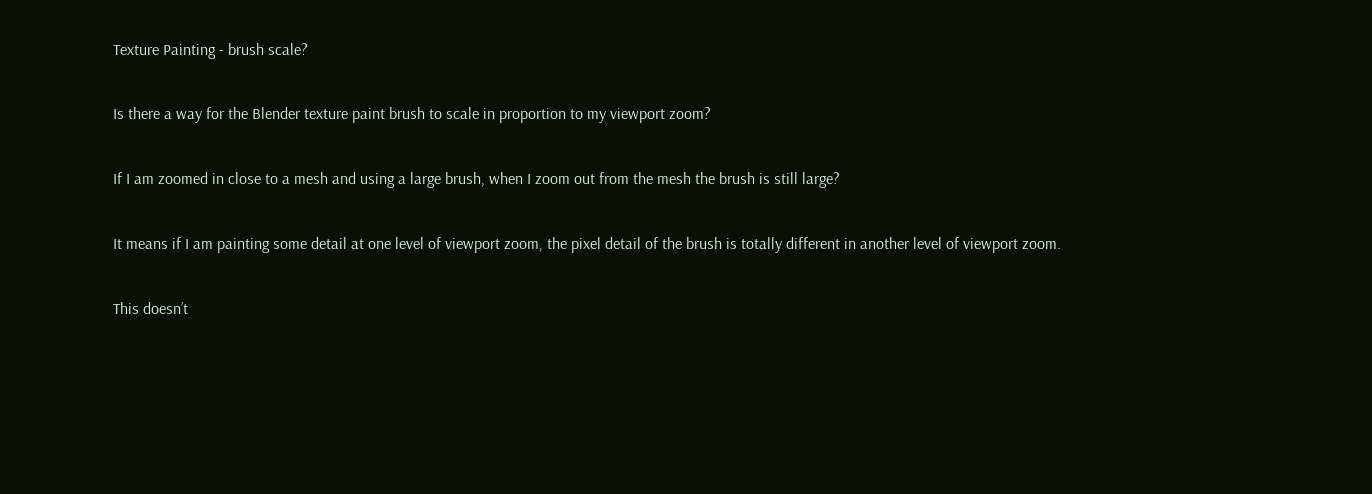Texture Painting - brush scale?

Is there a way for the Blender texture paint brush to scale in proportion to my viewport zoom?

If I am zoomed in close to a mesh and using a large brush, when I zoom out from the mesh the brush is still large?

It means if I am painting some detail at one level of viewport zoom, the pixel detail of the brush is totally different in another level of viewport zoom.

This doesn’t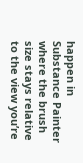happen in Substance Painter where the brush size stays relative to the view you’re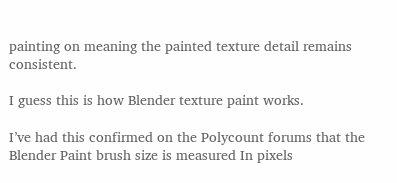painting on meaning the painted texture detail remains consistent.

I guess this is how Blender texture paint works.

I’ve had this confirmed on the Polycount forums that the Blender Paint brush size is measured In pixels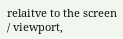relaitve to the screen / viewport,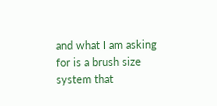and what I am asking for is a brush size system that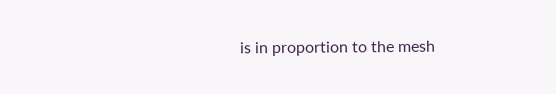is in proportion to the mesh